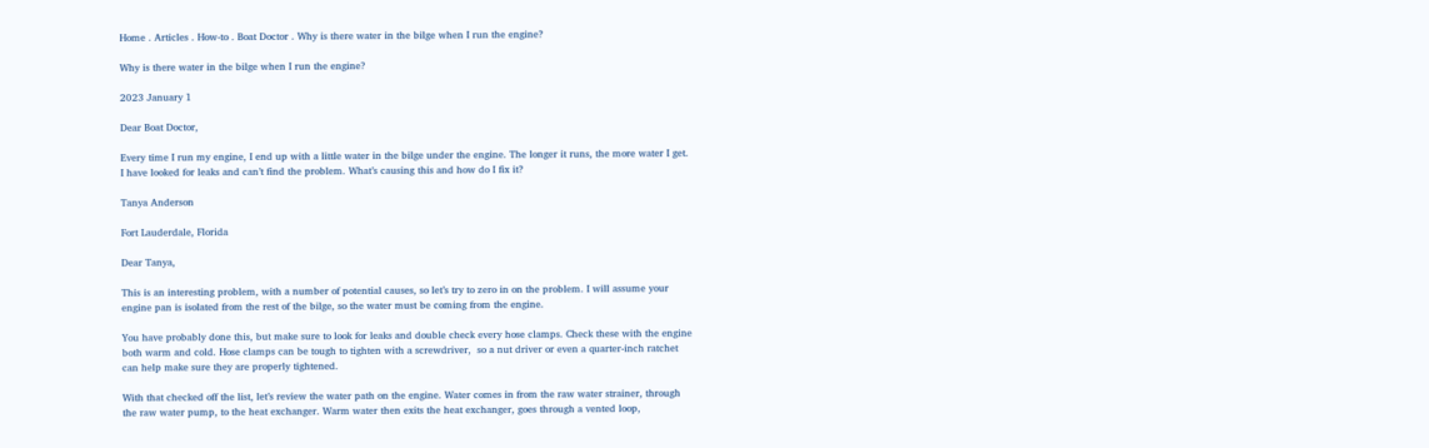Home . Articles . How-to . Boat Doctor . Why is there water in the bilge when I run the engine?

Why is there water in the bilge when I run the engine?

2023 January 1

Dear Boat Doctor,

Every time I run my engine, I end up with a little water in the bilge under the engine. The longer it runs, the more water I get. I have looked for leaks and can’t find the problem. What’s causing this and how do I fix it?

Tanya Anderson

Fort Lauderdale, Florida

Dear Tanya,

This is an interesting problem, with a number of potential causes, so let’s try to zero in on the problem. I will assume your engine pan is isolated from the rest of the bilge, so the water must be coming from the engine.

You have probably done this, but make sure to look for leaks and double check every hose clamps. Check these with the engine both warm and cold. Hose clamps can be tough to tighten with a screwdriver,  so a nut driver or even a quarter-inch ratchet can help make sure they are properly tightened.

With that checked off the list, let’s review the water path on the engine. Water comes in from the raw water strainer, through the raw water pump, to the heat exchanger. Warm water then exits the heat exchanger, goes through a vented loop,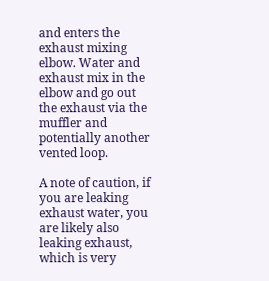and enters the exhaust mixing elbow. Water and exhaust mix in the elbow and go out the exhaust via the muffler and potentially another vented loop.

A note of caution, if you are leaking exhaust water, you are likely also leaking exhaust, which is very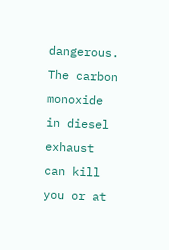dangerous. The carbon monoxide in diesel exhaust can kill you or at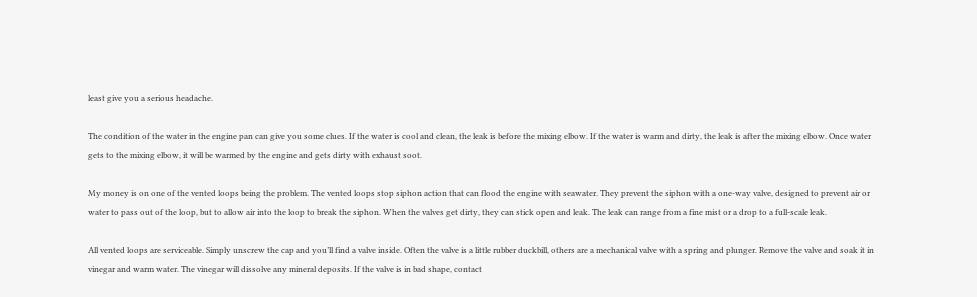least give you a serious headache.

The condition of the water in the engine pan can give you some clues. If the water is cool and clean, the leak is before the mixing elbow. If the water is warm and dirty, the leak is after the mixing elbow. Once water gets to the mixing elbow, it will be warmed by the engine and gets dirty with exhaust soot.

My money is on one of the vented loops being the problem. The vented loops stop siphon action that can flood the engine with seawater. They prevent the siphon with a one-way valve, designed to prevent air or water to pass out of the loop, but to allow air into the loop to break the siphon. When the valves get dirty, they can stick open and leak. The leak can range from a fine mist or a drop to a full-scale leak.

All vented loops are serviceable. Simply unscrew the cap and you’ll find a valve inside. Often the valve is a little rubber duckbill, others are a mechanical valve with a spring and plunger. Remove the valve and soak it in vinegar and warm water. The vinegar will dissolve any mineral deposits. If the valve is in bad shape, contact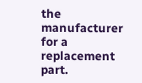the manufacturer for a replacement part.